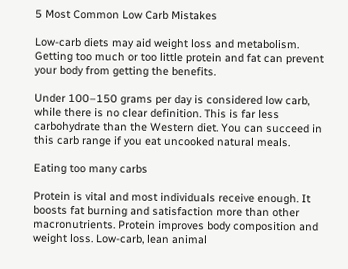5 Most Common Low Carb Mistakes

Low-carb diets may aid weight loss and metabolism. Getting too much or too little protein and fat can prevent your body from getting the benefits.

Under 100–150 grams per day is considered low carb, while there is no clear definition. This is far less carbohydrate than the Western diet. You can succeed in this carb range if you eat uncooked natural meals.

Eating too many carbs

Protein is vital and most individuals receive enough. It boosts fat burning and satisfaction more than other macronutrients. Protein improves body composition and weight loss. Low-carb, lean animal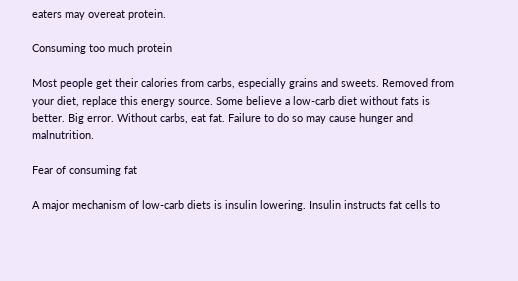eaters may overeat protein.

Consuming too much protein

Most people get their calories from carbs, especially grains and sweets. Removed from your diet, replace this energy source. Some believe a low-carb diet without fats is better. Big error. Without carbs, eat fat. Failure to do so may cause hunger and malnutrition.

Fear of consuming fat

A major mechanism of low-carb diets is insulin lowering. Insulin instructs fat cells to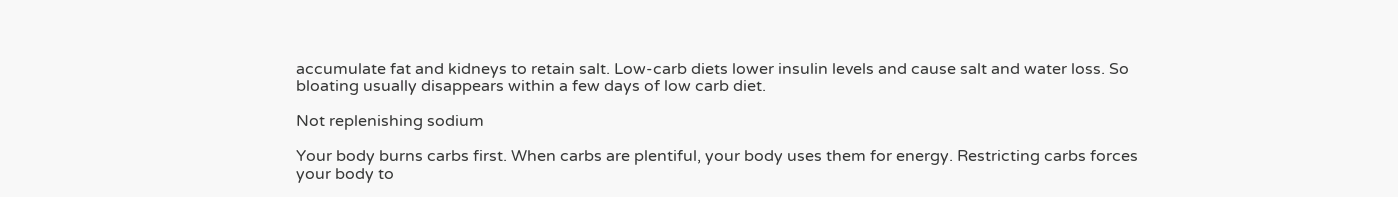accumulate fat and kidneys to retain salt. Low-carb diets lower insulin levels and cause salt and water loss. So bloating usually disappears within a few days of low carb diet.

Not replenishing sodium

Your body burns carbs first. When carbs are plentiful, your body uses them for energy. Restricting carbs forces your body to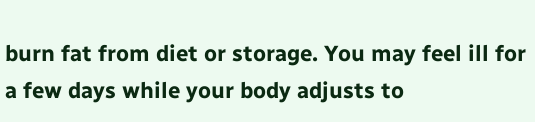burn fat from diet or storage. You may feel ill for a few days while your body adjusts to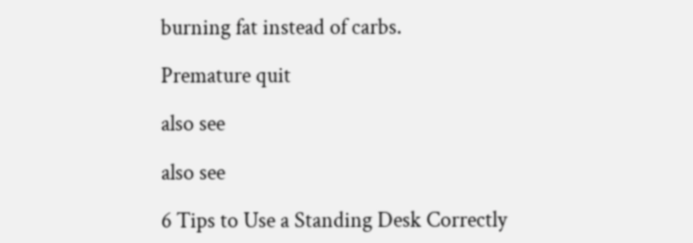burning fat instead of carbs.

Premature quit

also see

also see

6 Tips to Use a Standing Desk Correctly